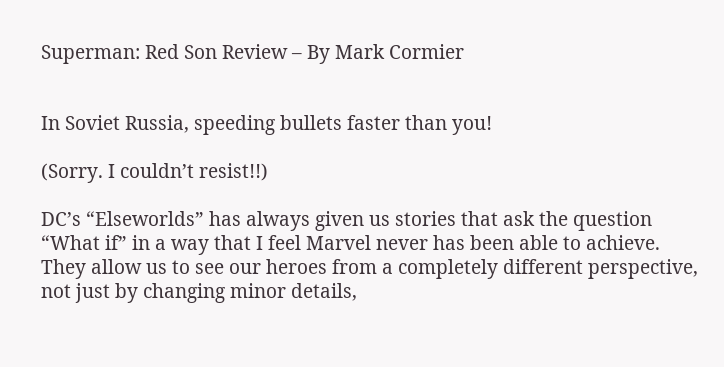Superman: Red Son Review – By Mark Cormier


In Soviet Russia, speeding bullets faster than you!

(Sorry. I couldn’t resist!!)

DC’s “Elseworlds” has always given us stories that ask the question “What if” in a way that I feel Marvel never has been able to achieve. They allow us to see our heroes from a completely different perspective, not just by changing minor details,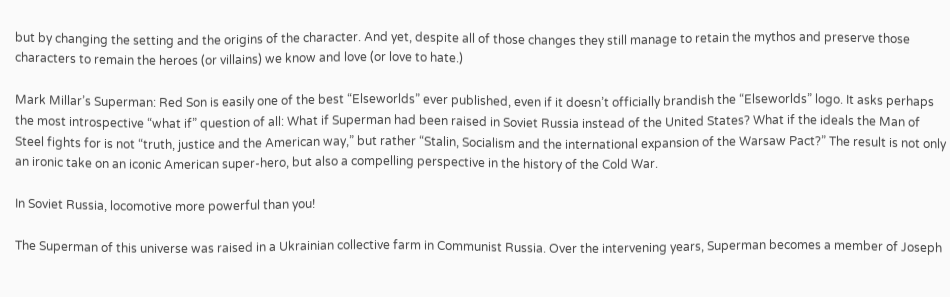but by changing the setting and the origins of the character. And yet, despite all of those changes they still manage to retain the mythos and preserve those characters to remain the heroes (or villains) we know and love (or love to hate.)

Mark Millar’s Superman: Red Son is easily one of the best “Elseworlds” ever published, even if it doesn’t officially brandish the “Elseworlds” logo. It asks perhaps the most introspective “what if” question of all: What if Superman had been raised in Soviet Russia instead of the United States? What if the ideals the Man of Steel fights for is not “truth, justice and the American way,” but rather “Stalin, Socialism and the international expansion of the Warsaw Pact?” The result is not only an ironic take on an iconic American super-hero, but also a compelling perspective in the history of the Cold War.

In Soviet Russia, locomotive more powerful than you!

The Superman of this universe was raised in a Ukrainian collective farm in Communist Russia. Over the intervening years, Superman becomes a member of Joseph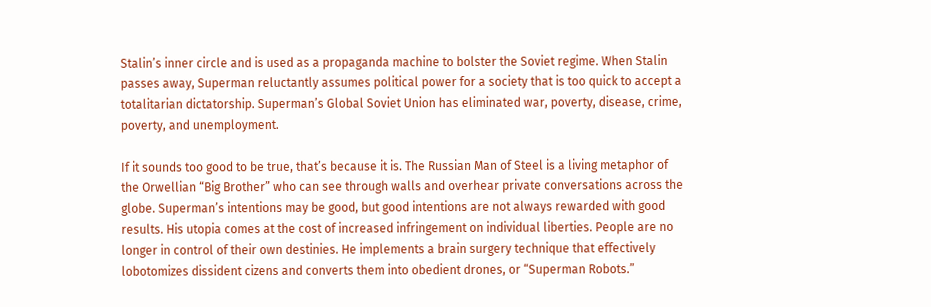Stalin’s inner circle and is used as a propaganda machine to bolster the Soviet regime. When Stalin passes away, Superman reluctantly assumes political power for a society that is too quick to accept a totalitarian dictatorship. Superman’s Global Soviet Union has eliminated war, poverty, disease, crime, poverty, and unemployment.

If it sounds too good to be true, that’s because it is. The Russian Man of Steel is a living metaphor of the Orwellian “Big Brother” who can see through walls and overhear private conversations across the globe. Superman’s intentions may be good, but good intentions are not always rewarded with good results. His utopia comes at the cost of increased infringement on individual liberties. People are no longer in control of their own destinies. He implements a brain surgery technique that effectively lobotomizes dissident cizens and converts them into obedient drones, or “Superman Robots.”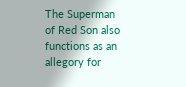The Superman of Red Son also functions as an allegory for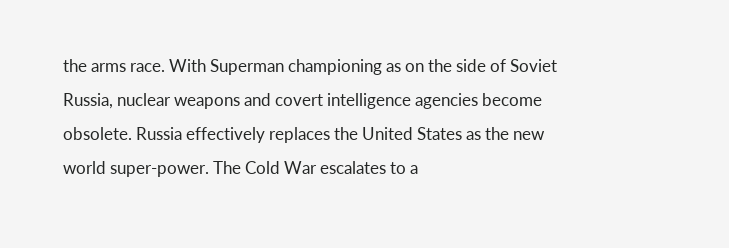the arms race. With Superman championing as on the side of Soviet Russia, nuclear weapons and covert intelligence agencies become obsolete. Russia effectively replaces the United States as the new world super-power. The Cold War escalates to a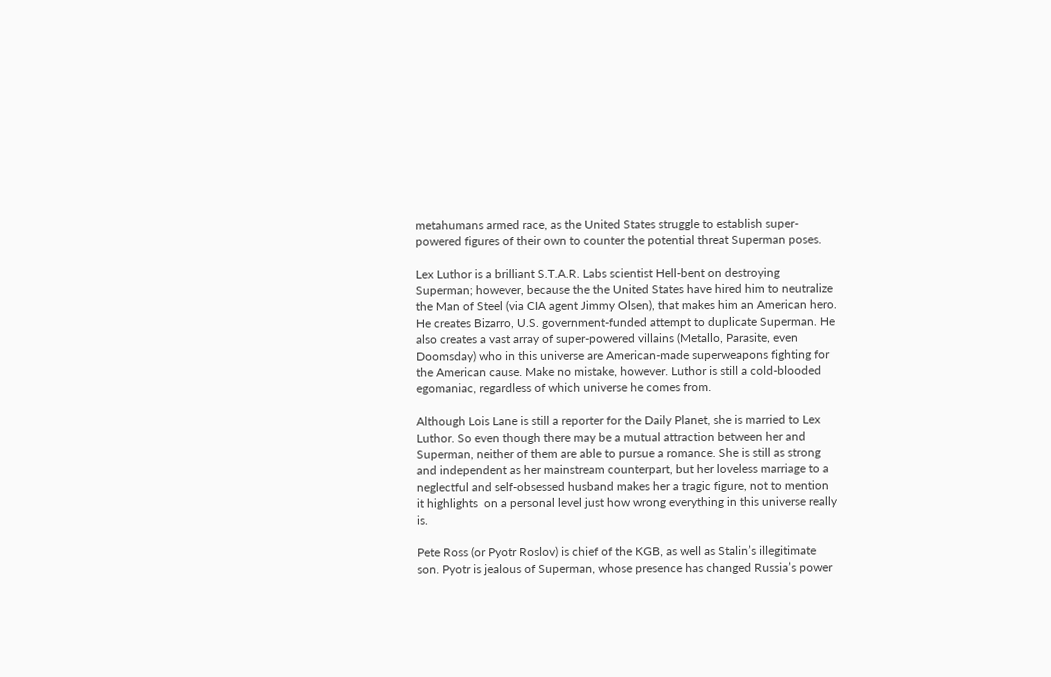metahumans armed race, as the United States struggle to establish super-powered figures of their own to counter the potential threat Superman poses.

Lex Luthor is a brilliant S.T.A.R. Labs scientist Hell-bent on destroying Superman; however, because the the United States have hired him to neutralize the Man of Steel (via CIA agent Jimmy Olsen), that makes him an American hero. He creates Bizarro, U.S. government-funded attempt to duplicate Superman. He also creates a vast array of super-powered villains (Metallo, Parasite, even Doomsday) who in this universe are American-made superweapons fighting for the American cause. Make no mistake, however. Luthor is still a cold-blooded egomaniac, regardless of which universe he comes from.

Although Lois Lane is still a reporter for the Daily Planet, she is married to Lex Luthor. So even though there may be a mutual attraction between her and Superman, neither of them are able to pursue a romance. She is still as strong and independent as her mainstream counterpart, but her loveless marriage to a neglectful and self-obsessed husband makes her a tragic figure, not to mention it highlights  on a personal level just how wrong everything in this universe really is.

Pete Ross (or Pyotr Roslov) is chief of the KGB, as well as Stalin’s illegitimate son. Pyotr is jealous of Superman, whose presence has changed Russia’s power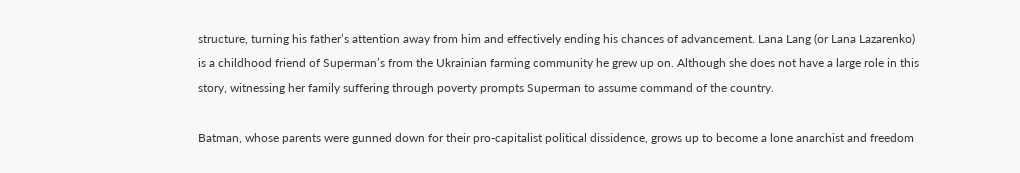structure, turning his father’s attention away from him and effectively ending his chances of advancement. Lana Lang (or Lana Lazarenko) is a childhood friend of Superman’s from the Ukrainian farming community he grew up on. Although she does not have a large role in this story, witnessing her family suffering through poverty prompts Superman to assume command of the country.

Batman, whose parents were gunned down for their pro-capitalist political dissidence, grows up to become a lone anarchist and freedom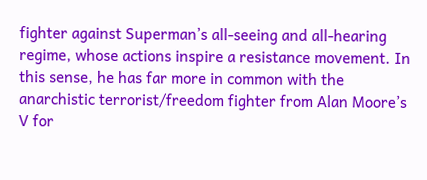fighter against Superman’s all-seeing and all-hearing regime, whose actions inspire a resistance movement. In this sense, he has far more in common with the anarchistic terrorist/freedom fighter from Alan Moore’s V for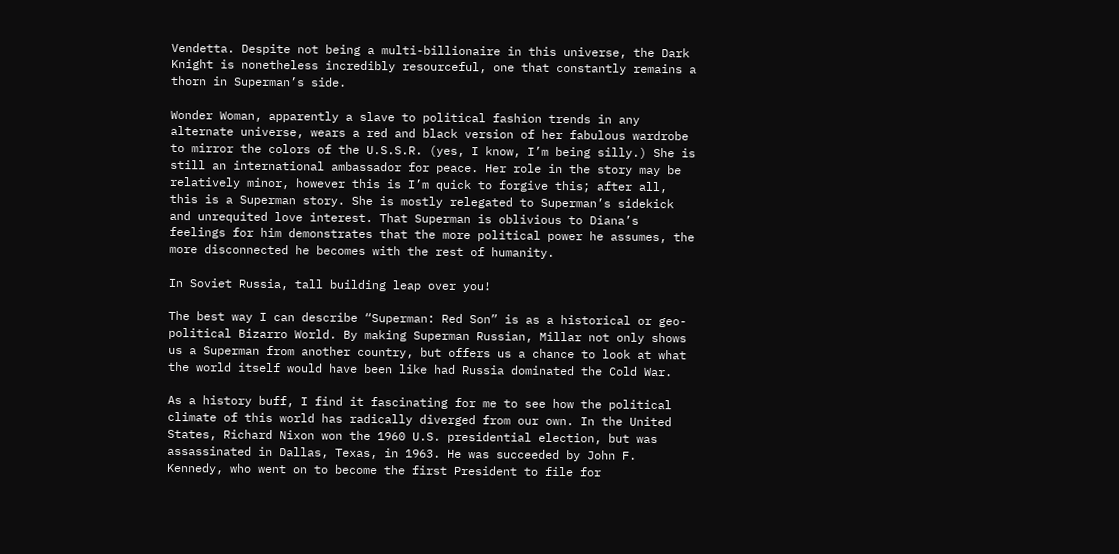Vendetta. Despite not being a multi-billionaire in this universe, the Dark Knight is nonetheless incredibly resourceful, one that constantly remains a thorn in Superman’s side.

Wonder Woman, apparently a slave to political fashion trends in any alternate universe, wears a red and black version of her fabulous wardrobe to mirror the colors of the U.S.S.R. (yes, I know, I’m being silly.) She is still an international ambassador for peace. Her role in the story may be relatively minor, however this is I’m quick to forgive this; after all, this is a Superman story. She is mostly relegated to Superman’s sidekick and unrequited love interest. That Superman is oblivious to Diana’s feelings for him demonstrates that the more political power he assumes, the more disconnected he becomes with the rest of humanity.

In Soviet Russia, tall building leap over you!

The best way I can describe “Superman: Red Son” is as a historical or geo-political Bizarro World. By making Superman Russian, Millar not only shows us a Superman from another country, but offers us a chance to look at what the world itself would have been like had Russia dominated the Cold War.

As a history buff, I find it fascinating for me to see how the political climate of this world has radically diverged from our own. In the United States, Richard Nixon won the 1960 U.S. presidential election, but was assassinated in Dallas, Texas, in 1963. He was succeeded by John F. Kennedy, who went on to become the first President to file for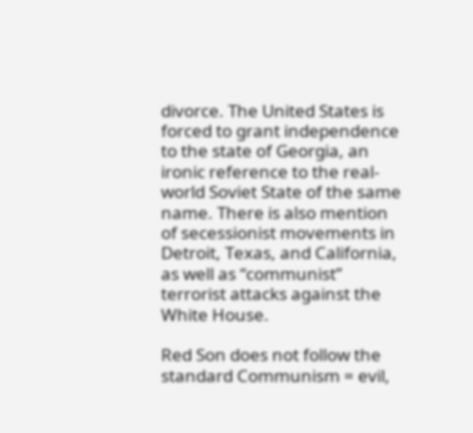divorce. The United States is forced to grant independence to the state of Georgia, an ironic reference to the real-world Soviet State of the same name. There is also mention of secessionist movements in Detroit, Texas, and California, as well as “communist” terrorist attacks against the White House.

Red Son does not follow the standard Communism = evil,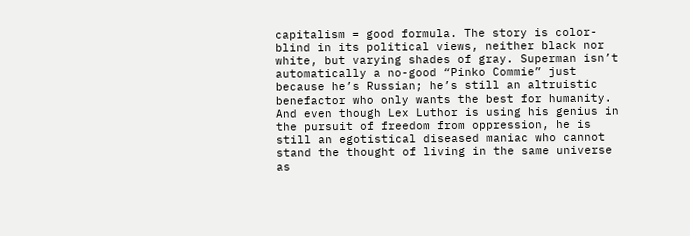capitalism = good formula. The story is color-blind in its political views, neither black nor white, but varying shades of gray. Superman isn’t automatically a no-good “Pinko Commie” just because he’s Russian; he’s still an altruistic benefactor who only wants the best for humanity. And even though Lex Luthor is using his genius in the pursuit of freedom from oppression, he is still an egotistical diseased maniac who cannot stand the thought of living in the same universe as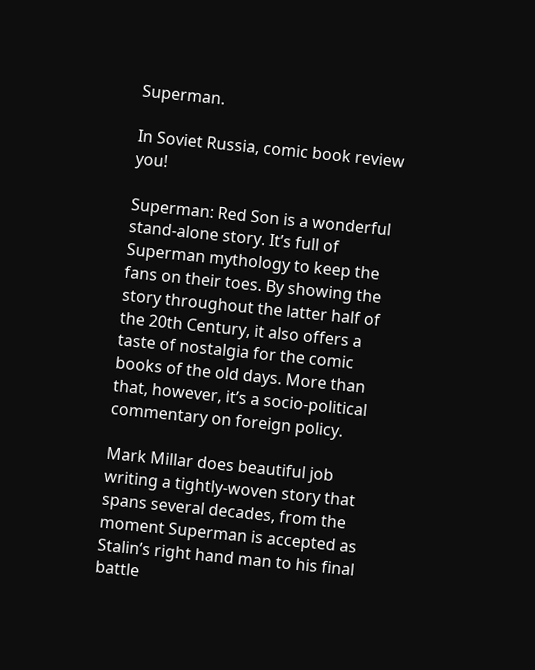Superman.

In Soviet Russia, comic book review you!

Superman: Red Son is a wonderful stand-alone story. It’s full of Superman mythology to keep the fans on their toes. By showing the story throughout the latter half of the 20th Century, it also offers a taste of nostalgia for the comic books of the old days. More than that, however, it’s a socio-political commentary on foreign policy.

Mark Millar does beautiful job writing a tightly-woven story that spans several decades, from the moment Superman is accepted as Stalin’s right hand man to his final battle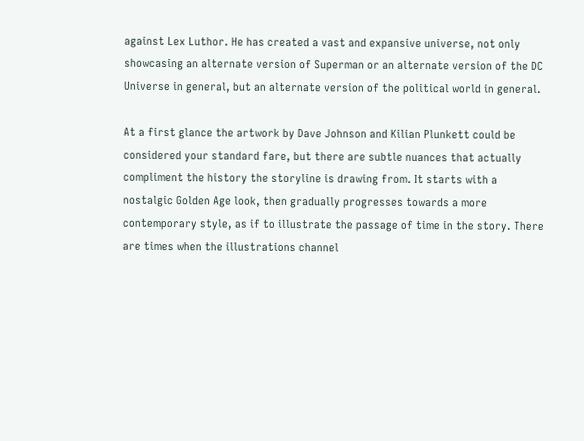against Lex Luthor. He has created a vast and expansive universe, not only showcasing an alternate version of Superman or an alternate version of the DC Universe in general, but an alternate version of the political world in general.

At a first glance the artwork by Dave Johnson and Kilian Plunkett could be considered your standard fare, but there are subtle nuances that actually compliment the history the storyline is drawing from. It starts with a nostalgic Golden Age look, then gradually progresses towards a more contemporary style, as if to illustrate the passage of time in the story. There are times when the illustrations channel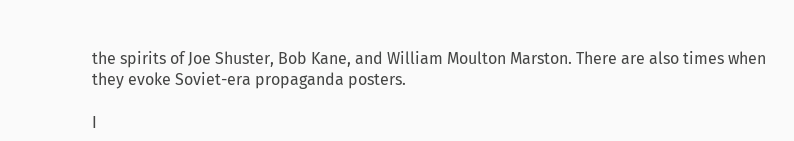the spirits of Joe Shuster, Bob Kane, and William Moulton Marston. There are also times when they evoke Soviet-era propaganda posters.

I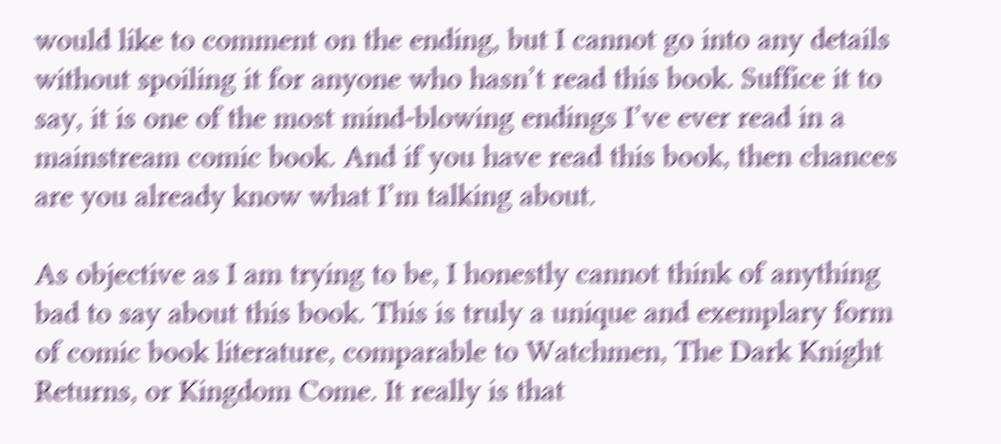would like to comment on the ending, but I cannot go into any details without spoiling it for anyone who hasn’t read this book. Suffice it to say, it is one of the most mind-blowing endings I’ve ever read in a mainstream comic book. And if you have read this book, then chances are you already know what I’m talking about.

As objective as I am trying to be, I honestly cannot think of anything bad to say about this book. This is truly a unique and exemplary form of comic book literature, comparable to Watchmen, The Dark Knight Returns, or Kingdom Come. It really is that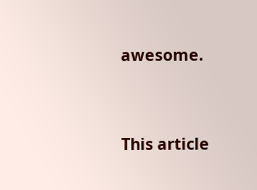awesome.



This article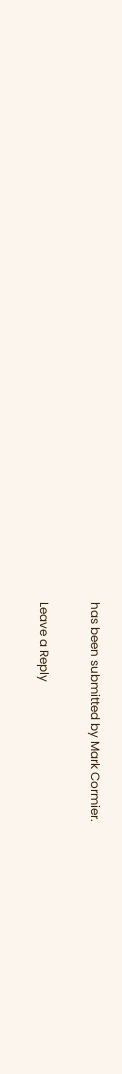has been submitted by Mark Cormier.

Leave a Reply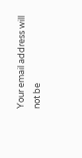Your email address will not be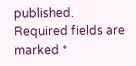published. Required fields are marked *